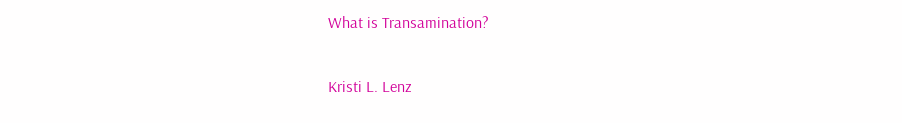What is Transamination?

Kristi L. Lenz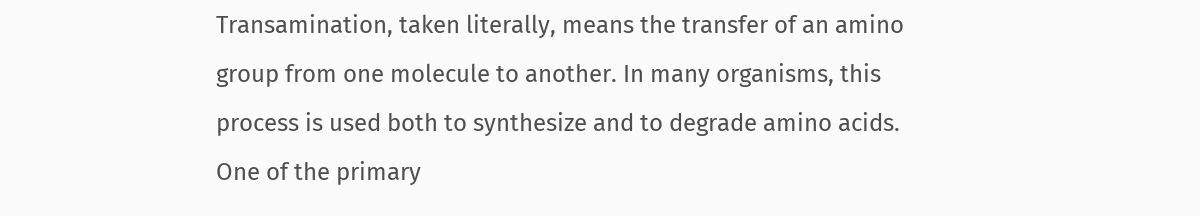Transamination, taken literally, means the transfer of an amino group from one molecule to another. In many organisms, this process is used both to synthesize and to degrade amino acids. One of the primary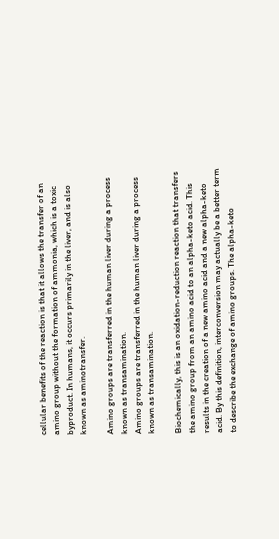cellular benefits of the reaction is that it allows the transfer of an amino group without the formation of ammonia, which is a toxic byproduct. In humans, it occurs primarily in the liver, and is also known as aminotransfer.

Amino groups are transferred in the human liver during a process known as transamination.
Amino groups are transferred in the human liver during a process known as transamination.

Biochemically, this is an oxidation-reduction reaction that transfers the amino group from an amino acid to an alpha-keto acid. This results in the creation of a new amino acid and a new alpha-keto acid. By this definition, interconversion may actually be a better term to describe the exchange of amino groups. The alpha-keto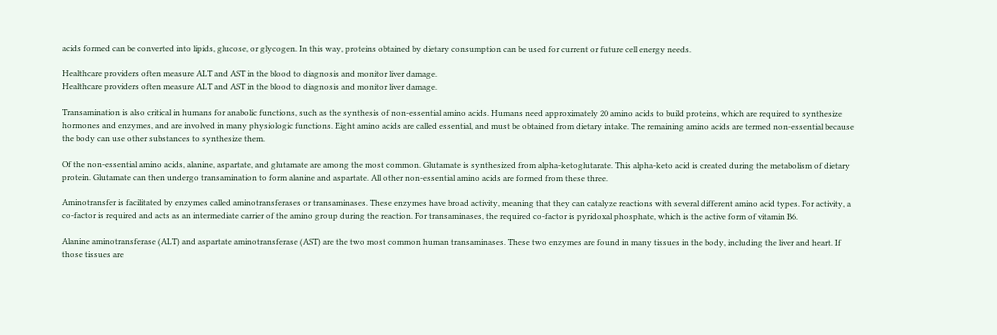acids formed can be converted into lipids, glucose, or glycogen. In this way, proteins obtained by dietary consumption can be used for current or future cell energy needs.

Healthcare providers often measure ALT and AST in the blood to diagnosis and monitor liver damage.
Healthcare providers often measure ALT and AST in the blood to diagnosis and monitor liver damage.

Transamination is also critical in humans for anabolic functions, such as the synthesis of non-essential amino acids. Humans need approximately 20 amino acids to build proteins, which are required to synthesize hormones and enzymes, and are involved in many physiologic functions. Eight amino acids are called essential, and must be obtained from dietary intake. The remaining amino acids are termed non-essential because the body can use other substances to synthesize them.

Of the non-essential amino acids, alanine, aspartate, and glutamate are among the most common. Glutamate is synthesized from alpha-ketoglutarate. This alpha-keto acid is created during the metabolism of dietary protein. Glutamate can then undergo transamination to form alanine and aspartate. All other non-essential amino acids are formed from these three.

Aminotransfer is facilitated by enzymes called aminotransferases or transaminases. These enzymes have broad activity, meaning that they can catalyze reactions with several different amino acid types. For activity, a co-factor is required and acts as an intermediate carrier of the amino group during the reaction. For transaminases, the required co-factor is pyridoxal phosphate, which is the active form of vitamin B6.

Alanine aminotransferase (ALT) and aspartate aminotransferase (AST) are the two most common human transaminases. These two enzymes are found in many tissues in the body, including the liver and heart. If those tissues are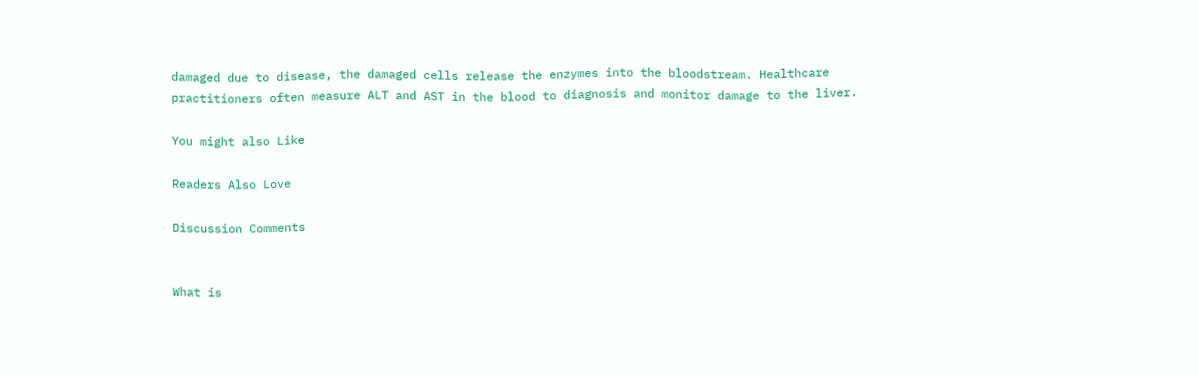damaged due to disease, the damaged cells release the enzymes into the bloodstream. Healthcare practitioners often measure ALT and AST in the blood to diagnosis and monitor damage to the liver.

You might also Like

Readers Also Love

Discussion Comments


What is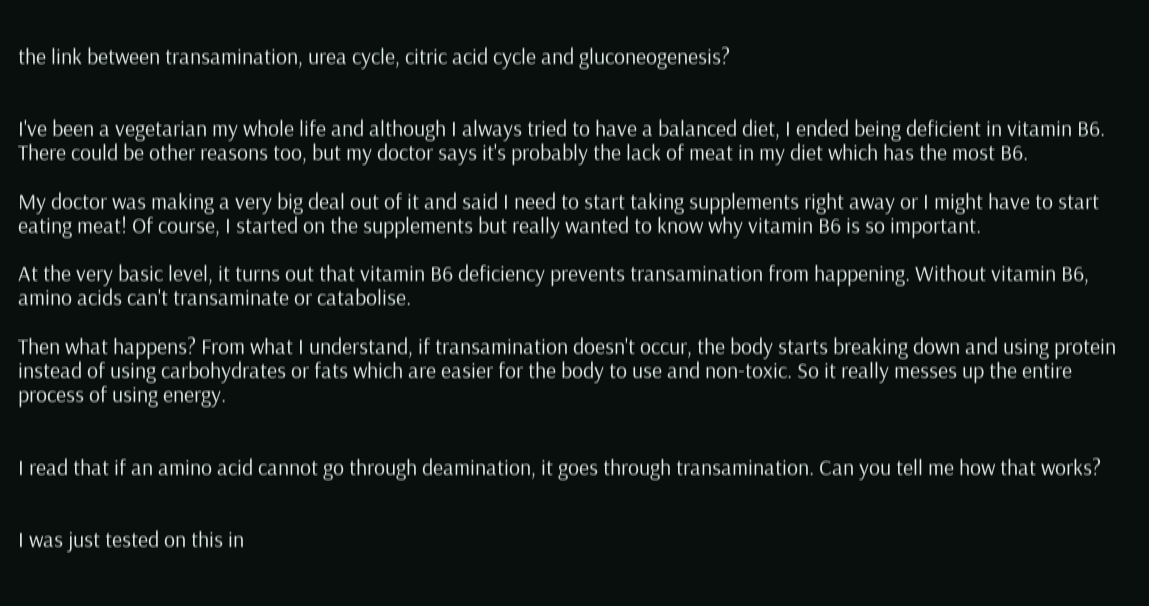the link between transamination, urea cycle, citric acid cycle and gluconeogenesis?


I've been a vegetarian my whole life and although I always tried to have a balanced diet, I ended being deficient in vitamin B6. There could be other reasons too, but my doctor says it's probably the lack of meat in my diet which has the most B6.

My doctor was making a very big deal out of it and said I need to start taking supplements right away or I might have to start eating meat! Of course, I started on the supplements but really wanted to know why vitamin B6 is so important.

At the very basic level, it turns out that vitamin B6 deficiency prevents transamination from happening. Without vitamin B6, amino acids can't transaminate or catabolise.

Then what happens? From what I understand, if transamination doesn't occur, the body starts breaking down and using protein instead of using carbohydrates or fats which are easier for the body to use and non-toxic. So it really messes up the entire process of using energy.


I read that if an amino acid cannot go through deamination, it goes through transamination. Can you tell me how that works?


I was just tested on this in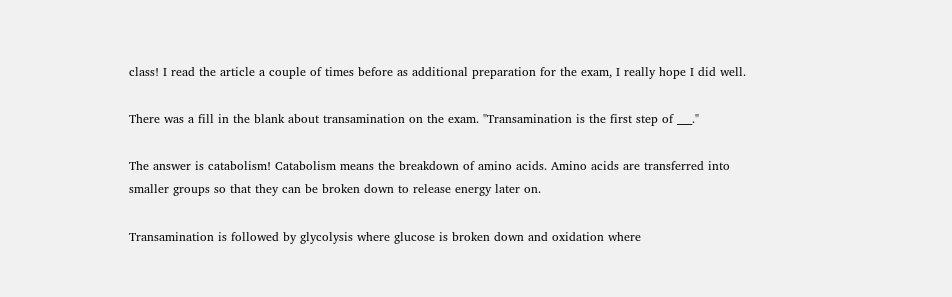class! I read the article a couple of times before as additional preparation for the exam, I really hope I did well.

There was a fill in the blank about transamination on the exam. "Transamination is the first step of ___."

The answer is catabolism! Catabolism means the breakdown of amino acids. Amino acids are transferred into smaller groups so that they can be broken down to release energy later on.

Transamination is followed by glycolysis where glucose is broken down and oxidation where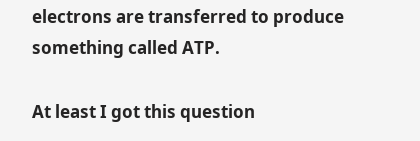electrons are transferred to produce something called ATP.

At least I got this question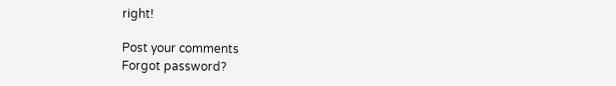right!

Post your comments
Forgot password?